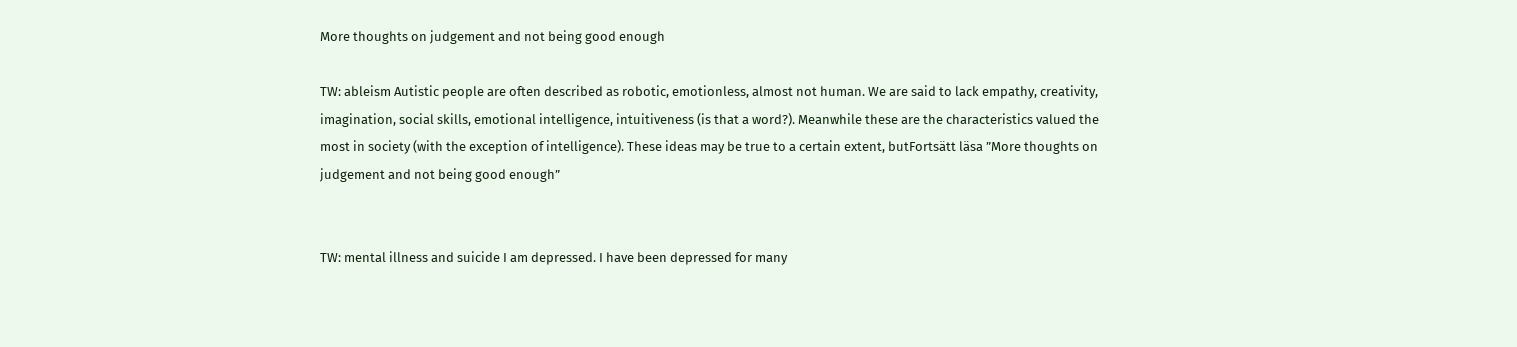More thoughts on judgement and not being good enough

TW: ableism Autistic people are often described as robotic, emotionless, almost not human. We are said to lack empathy, creativity, imagination, social skills, emotional intelligence, intuitiveness (is that a word?). Meanwhile these are the characteristics valued the most in society (with the exception of intelligence). These ideas may be true to a certain extent, butFortsätt läsa ”More thoughts on judgement and not being good enough”


TW: mental illness and suicide I am depressed. I have been depressed for many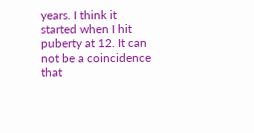years. I think it started when I hit puberty at 12. It can not be a coincidence that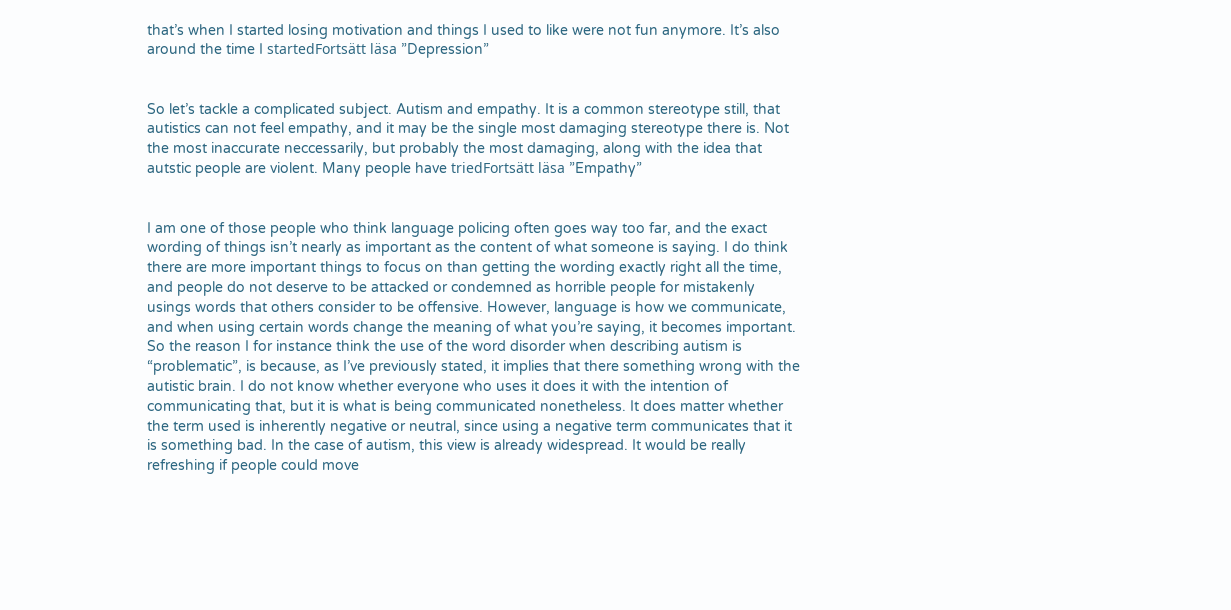that’s when I started losing motivation and things I used to like were not fun anymore. It’s also around the time I startedFortsätt läsa ”Depression”


So let’s tackle a complicated subject. Autism and empathy. It is a common stereotype still, that autistics can not feel empathy, and it may be the single most damaging stereotype there is. Not the most inaccurate neccessarily, but probably the most damaging, along with the idea that autstic people are violent. Many people have triedFortsätt läsa ”Empathy”


I am one of those people who think language policing often goes way too far, and the exact wording of things isn’t nearly as important as the content of what someone is saying. I do think there are more important things to focus on than getting the wording exactly right all the time, and people do not deserve to be attacked or condemned as horrible people for mistakenly usings words that others consider to be offensive. However, language is how we communicate, and when using certain words change the meaning of what you’re saying, it becomes important. So the reason I for instance think the use of the word disorder when describing autism is “problematic”, is because, as I’ve previously stated, it implies that there something wrong with the autistic brain. I do not know whether everyone who uses it does it with the intention of communicating that, but it is what is being communicated nonetheless. It does matter whether the term used is inherently negative or neutral, since using a negative term communicates that it is something bad. In the case of autism, this view is already widespread. It would be really refreshing if people could move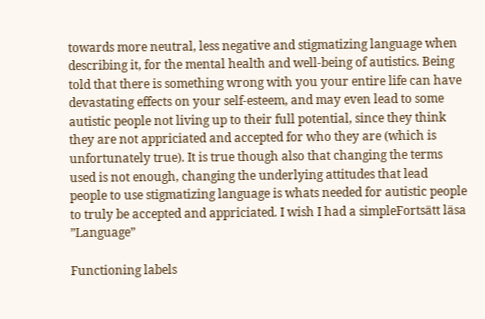towards more neutral, less negative and stigmatizing language when describing it, for the mental health and well-being of autistics. Being told that there is something wrong with you your entire life can have devastating effects on your self-esteem, and may even lead to some autistic people not living up to their full potential, since they think they are not appriciated and accepted for who they are (which is unfortunately true). It is true though also that changing the terms used is not enough, changing the underlying attitudes that lead people to use stigmatizing language is whats needed for autistic people to truly be accepted and appriciated. I wish I had a simpleFortsätt läsa ”Language”

Functioning labels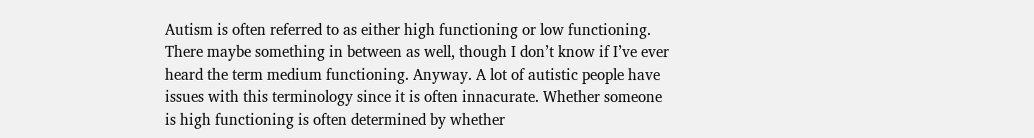Autism is often referred to as either high functioning or low functioning. There maybe something in between as well, though I don’t know if I’ve ever heard the term medium functioning. Anyway. A lot of autistic people have issues with this terminology since it is often innacurate. Whether someone is high functioning is often determined by whether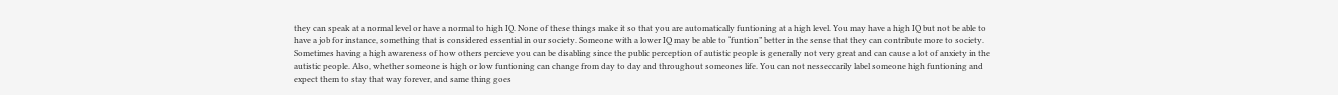they can speak at a normal level or have a normal to high IQ. None of these things make it so that you are automatically funtioning at a high level. You may have a high IQ but not be able to have a job for instance, something that is considered essential in our society. Someone with a lower IQ may be able to “funtion” better in the sense that they can contribute more to society. Sometimes having a high awareness of how others percieve you can be disabling since the public perception of autistic people is generally not very great and can cause a lot of anxiety in the autistic people. Also, whether someone is high or low funtioning can change from day to day and throughout someones life. You can not nesseccarily label someone high funtioning and expect them to stay that way forever, and same thing goes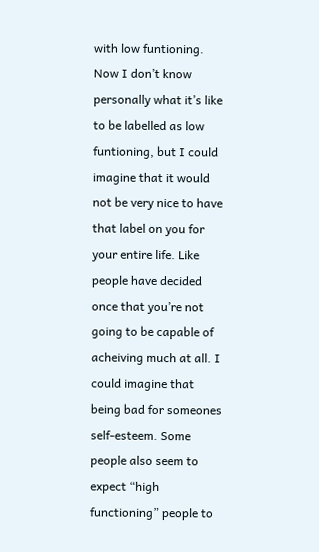with low funtioning. Now I don’t know personally what it’s like to be labelled as low funtioning, but I could imagine that it would not be very nice to have that label on you for your entire life. Like people have decided once that you’re not going to be capable of acheiving much at all. I could imagine that being bad for someones self-esteem. Some people also seem to expect “high functioning” people to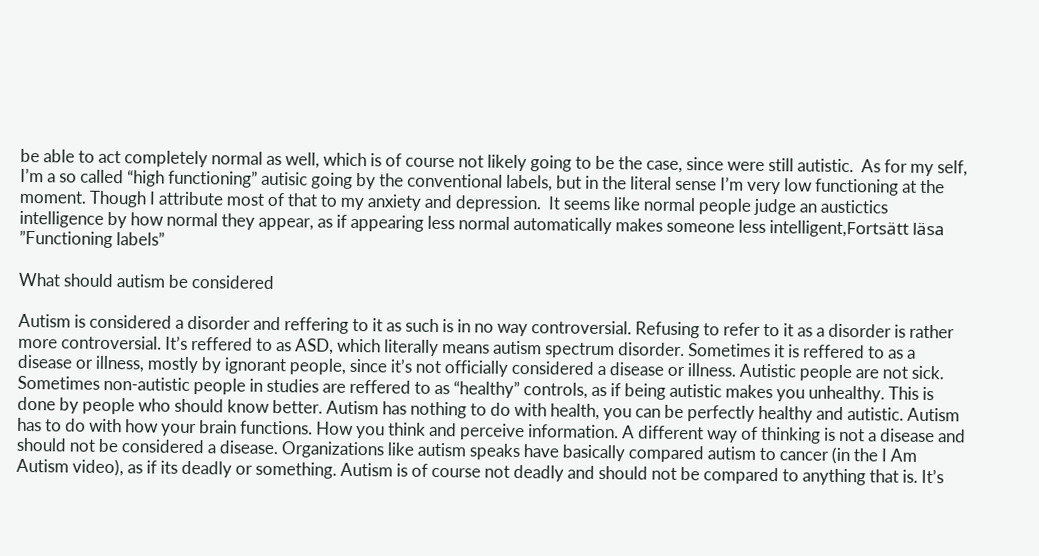be able to act completely normal as well, which is of course not likely going to be the case, since were still autistic.  As for my self, I’m a so called “high functioning” autisic going by the conventional labels, but in the literal sense I’m very low functioning at the moment. Though I attribute most of that to my anxiety and depression.  It seems like normal people judge an austictics intelligence by how normal they appear, as if appearing less normal automatically makes someone less intelligent,Fortsätt läsa ”Functioning labels”

What should autism be considered

Autism is considered a disorder and reffering to it as such is in no way controversial. Refusing to refer to it as a disorder is rather more controversial. It’s reffered to as ASD, which literally means autism spectrum disorder. Sometimes it is reffered to as a disease or illness, mostly by ignorant people, since it’s not officially considered a disease or illness. Autistic people are not sick. Sometimes non-autistic people in studies are reffered to as “healthy” controls, as if being autistic makes you unhealthy. This is done by people who should know better. Autism has nothing to do with health, you can be perfectly healthy and autistic. Autism has to do with how your brain functions. How you think and perceive information. A different way of thinking is not a disease and should not be considered a disease. Organizations like autism speaks have basically compared autism to cancer (in the I Am Autism video), as if its deadly or something. Autism is of course not deadly and should not be compared to anything that is. It’s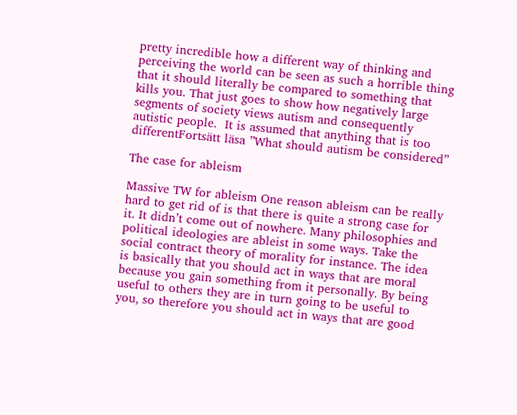pretty incredible how a different way of thinking and perceiving the world can be seen as such a horrible thing that it should literally be compared to something that kills you. That just goes to show how negatively large segments of society views autism and consequently autistic people.  It is assumed that anything that is too differentFortsätt läsa ”What should autism be considered”

The case for ableism

Massive TW for ableism One reason ableism can be really hard to get rid of is that there is quite a strong case for it. It didn’t come out of nowhere. Many philosophies and political ideologies are ableist in some ways. Take the social contract theory of morality for instance. The idea is basically that you should act in ways that are moral because you gain something from it personally. By being useful to others they are in turn going to be useful to you, so therefore you should act in ways that are good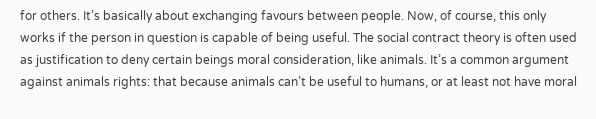for others. It’s basically about exchanging favours between people. Now, of course, this only works if the person in question is capable of being useful. The social contract theory is often used as justification to deny certain beings moral consideration, like animals. It’s a common argument against animals rights: that because animals can’t be useful to humans, or at least not have moral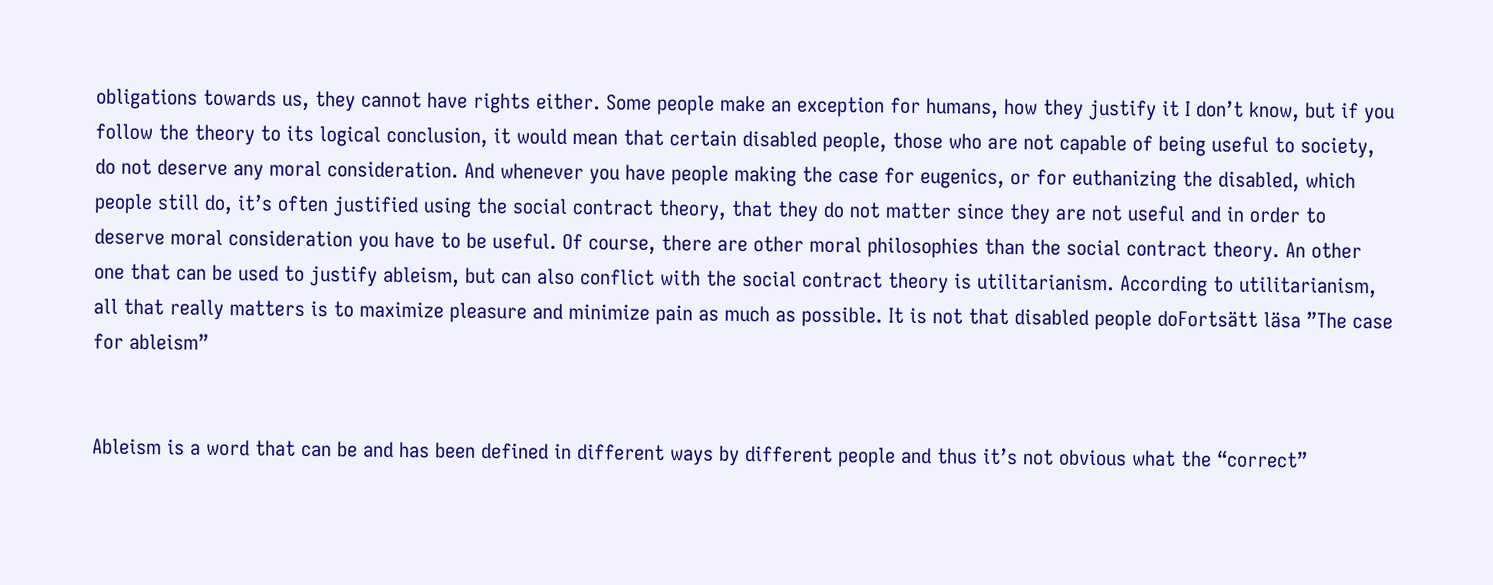obligations towards us, they cannot have rights either. Some people make an exception for humans, how they justify it I don’t know, but if you follow the theory to its logical conclusion, it would mean that certain disabled people, those who are not capable of being useful to society, do not deserve any moral consideration. And whenever you have people making the case for eugenics, or for euthanizing the disabled, which people still do, it’s often justified using the social contract theory, that they do not matter since they are not useful and in order to deserve moral consideration you have to be useful. Of course, there are other moral philosophies than the social contract theory. An other one that can be used to justify ableism, but can also conflict with the social contract theory is utilitarianism. According to utilitarianism, all that really matters is to maximize pleasure and minimize pain as much as possible. It is not that disabled people doFortsätt läsa ”The case for ableism”


Ableism is a word that can be and has been defined in different ways by different people and thus it’s not obvious what the “correct”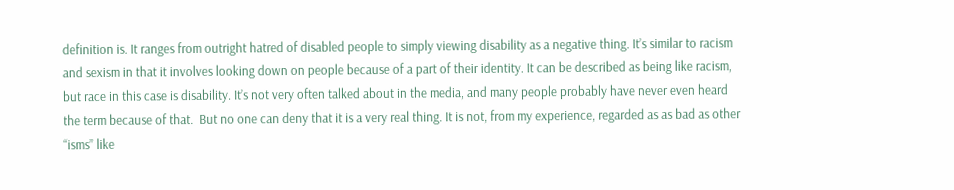definition is. It ranges from outright hatred of disabled people to simply viewing disability as a negative thing. It’s similar to racism and sexism in that it involves looking down on people because of a part of their identity. It can be described as being like racism, but race in this case is disability. It’s not very often talked about in the media, and many people probably have never even heard the term because of that.  But no one can deny that it is a very real thing. It is not, from my experience, regarded as as bad as other “isms” like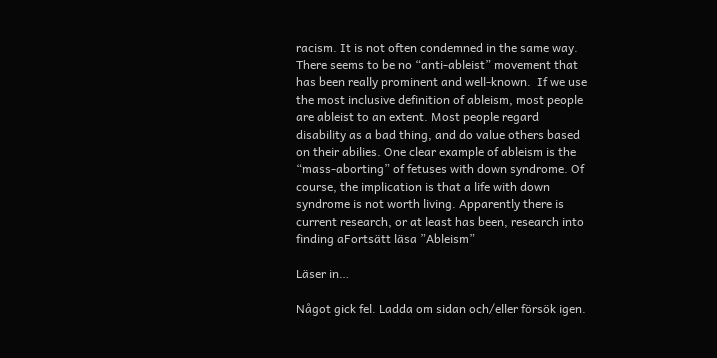racism. It is not often condemned in the same way. There seems to be no “anti-ableist” movement that has been really prominent and well-known.  If we use the most inclusive definition of ableism, most people are ableist to an extent. Most people regard disability as a bad thing, and do value others based on their abilies. One clear example of ableism is the “mass-aborting” of fetuses with down syndrome. Of course, the implication is that a life with down syndrome is not worth living. Apparently there is current research, or at least has been, research into finding aFortsätt läsa ”Ableism”

Läser in…

Något gick fel. Ladda om sidan och/eller försök igen.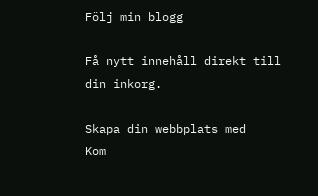Följ min blogg

Få nytt innehåll direkt till din inkorg.

Skapa din webbplats med
Kom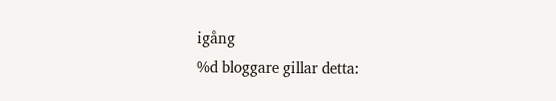igång
%d bloggare gillar detta: